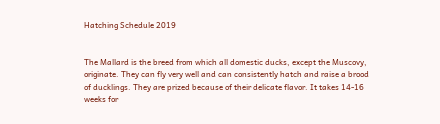Hatching Schedule 2019


The Mallard is the breed from which all domestic ducks, except the Muscovy, originate. They can fly very well and can consistently hatch and raise a brood of ducklings. They are prized because of their delicate flavor. It takes 14-16 weeks for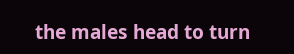the males head to turn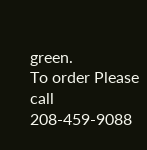green.
To order Please call 208-459-9088